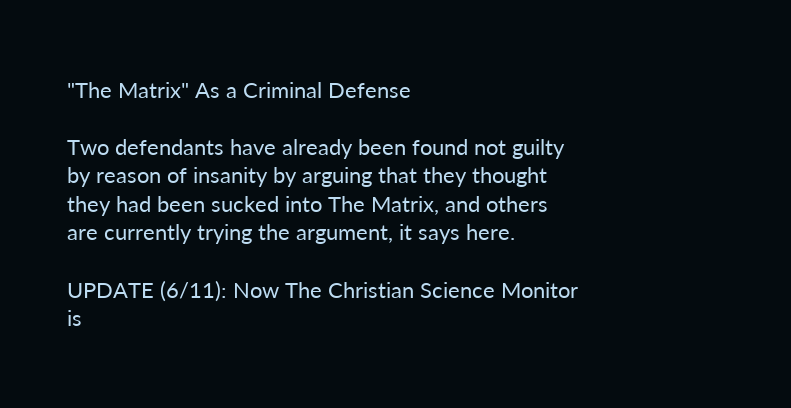"The Matrix" As a Criminal Defense

Two defendants have already been found not guilty by reason of insanity by arguing that they thought they had been sucked into The Matrix, and others are currently trying the argument, it says here.

UPDATE (6/11): Now The Christian Science Monitor is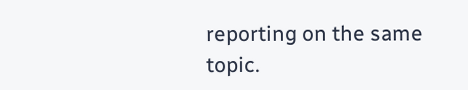reporting on the same topic.